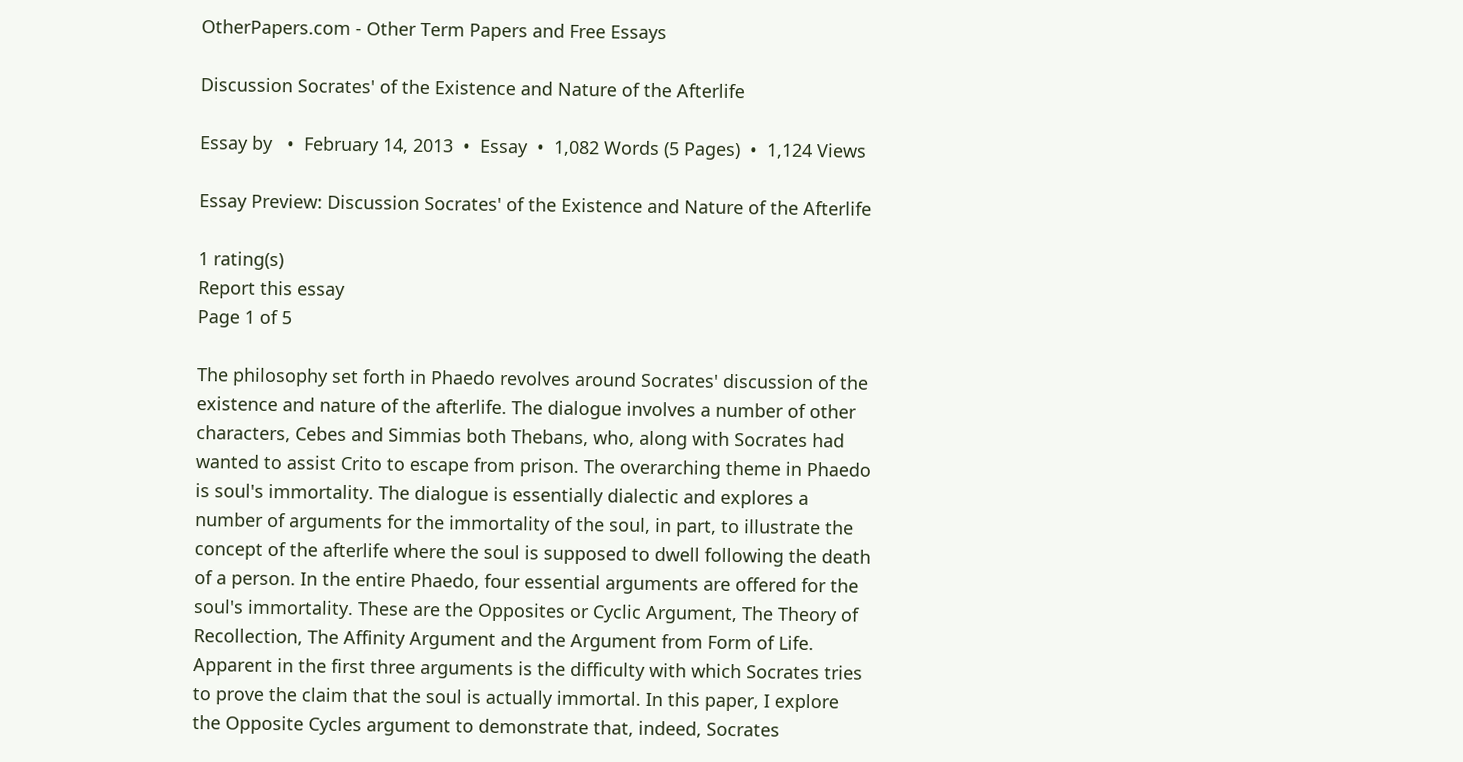OtherPapers.com - Other Term Papers and Free Essays

Discussion Socrates' of the Existence and Nature of the Afterlife

Essay by   •  February 14, 2013  •  Essay  •  1,082 Words (5 Pages)  •  1,124 Views

Essay Preview: Discussion Socrates' of the Existence and Nature of the Afterlife

1 rating(s)
Report this essay
Page 1 of 5

The philosophy set forth in Phaedo revolves around Socrates' discussion of the existence and nature of the afterlife. The dialogue involves a number of other characters, Cebes and Simmias both Thebans, who, along with Socrates had wanted to assist Crito to escape from prison. The overarching theme in Phaedo is soul's immortality. The dialogue is essentially dialectic and explores a number of arguments for the immortality of the soul, in part, to illustrate the concept of the afterlife where the soul is supposed to dwell following the death of a person. In the entire Phaedo, four essential arguments are offered for the soul's immortality. These are the Opposites or Cyclic Argument, The Theory of Recollection, The Affinity Argument and the Argument from Form of Life. Apparent in the first three arguments is the difficulty with which Socrates tries to prove the claim that the soul is actually immortal. In this paper, I explore the Opposite Cycles argument to demonstrate that, indeed, Socrates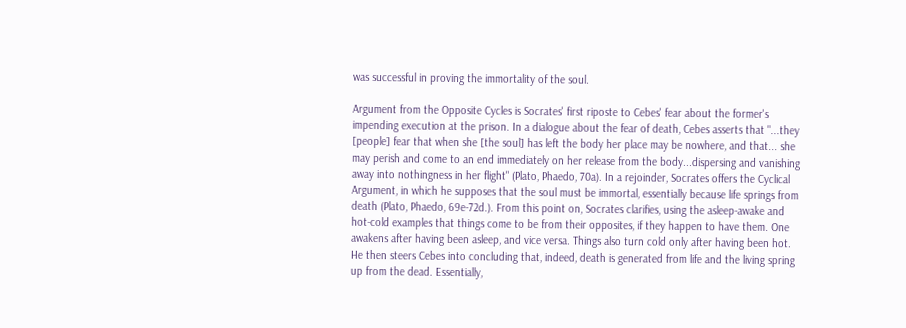was successful in proving the immortality of the soul.

Argument from the Opposite Cycles is Socrates' first riposte to Cebes' fear about the former's impending execution at the prison. In a dialogue about the fear of death, Cebes asserts that "...they [people] fear that when she [the soul] has left the body her place may be nowhere, and that... she may perish and come to an end immediately on her release from the body...dispersing and vanishing away into nothingness in her flight" (Plato, Phaedo, 70a). In a rejoinder, Socrates offers the Cyclical Argument, in which he supposes that the soul must be immortal, essentially because life springs from death (Plato, Phaedo, 69e-72d.). From this point on, Socrates clarifies, using the asleep-awake and hot-cold examples that things come to be from their opposites, if they happen to have them. One awakens after having been asleep, and vice versa. Things also turn cold only after having been hot. He then steers Cebes into concluding that, indeed, death is generated from life and the living spring up from the dead. Essentially,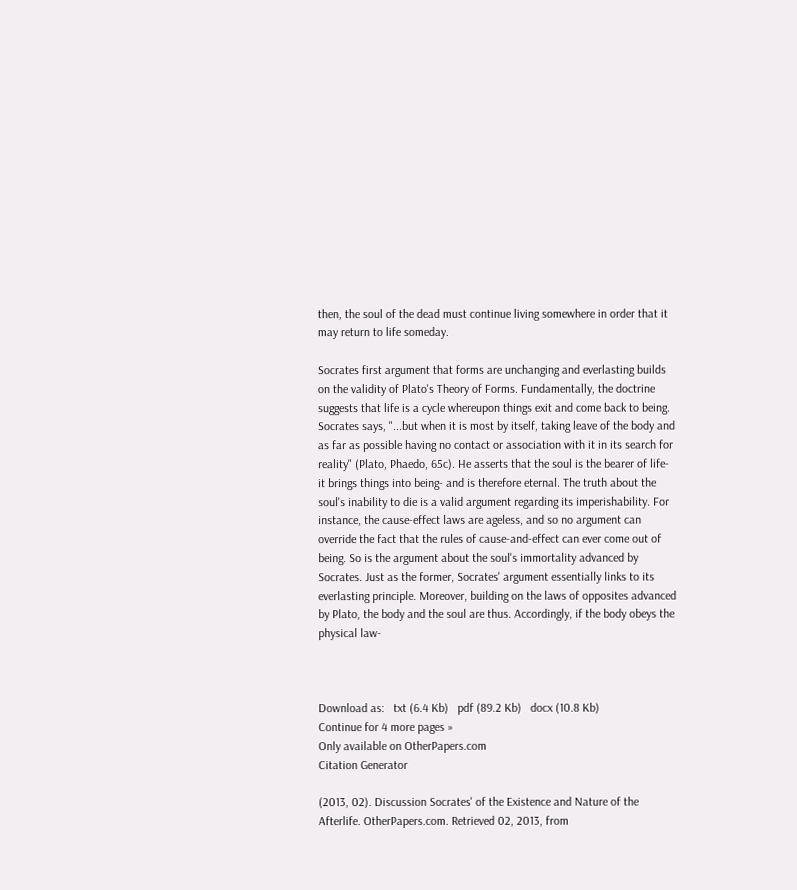then, the soul of the dead must continue living somewhere in order that it may return to life someday.

Socrates first argument that forms are unchanging and everlasting builds on the validity of Plato's Theory of Forms. Fundamentally, the doctrine suggests that life is a cycle whereupon things exit and come back to being. Socrates says, "...but when it is most by itself, taking leave of the body and as far as possible having no contact or association with it in its search for reality" (Plato, Phaedo, 65c). He asserts that the soul is the bearer of life- it brings things into being- and is therefore eternal. The truth about the soul's inability to die is a valid argument regarding its imperishability. For instance, the cause-effect laws are ageless, and so no argument can override the fact that the rules of cause-and-effect can ever come out of being. So is the argument about the soul's immortality advanced by Socrates. Just as the former, Socrates' argument essentially links to its everlasting principle. Moreover, building on the laws of opposites advanced by Plato, the body and the soul are thus. Accordingly, if the body obeys the physical law-



Download as:   txt (6.4 Kb)   pdf (89.2 Kb)   docx (10.8 Kb)
Continue for 4 more pages »
Only available on OtherPapers.com
Citation Generator

(2013, 02). Discussion Socrates' of the Existence and Nature of the Afterlife. OtherPapers.com. Retrieved 02, 2013, from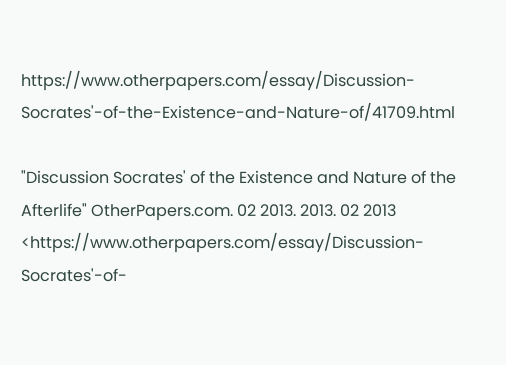https://www.otherpapers.com/essay/Discussion-Socrates'-of-the-Existence-and-Nature-of/41709.html

"Discussion Socrates' of the Existence and Nature of the Afterlife" OtherPapers.com. 02 2013. 2013. 02 2013 <https://www.otherpapers.com/essay/Discussion-Socrates'-of-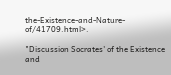the-Existence-and-Nature-of/41709.html>.

"Discussion Socrates' of the Existence and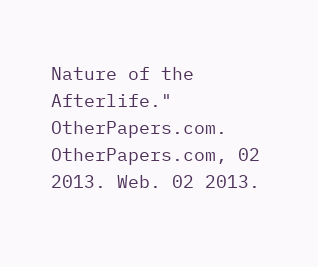Nature of the Afterlife." OtherPapers.com. OtherPapers.com, 02 2013. Web. 02 2013.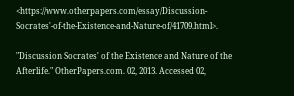<https://www.otherpapers.com/essay/Discussion-Socrates'-of-the-Existence-and-Nature-of/41709.html>.

"Discussion Socrates' of the Existence and Nature of the Afterlife." OtherPapers.com. 02, 2013. Accessed 02,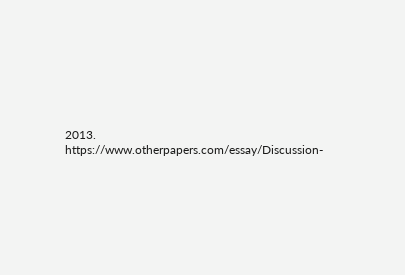2013. https://www.otherpapers.com/essay/Discussion-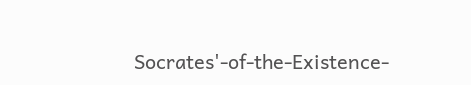Socrates'-of-the-Existence-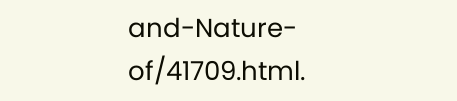and-Nature-of/41709.html.